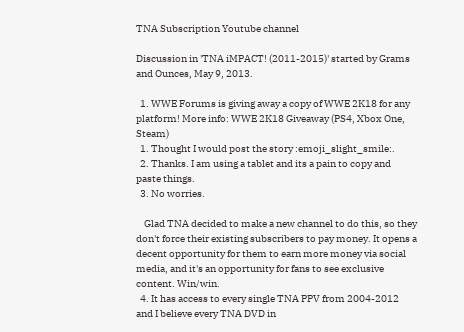TNA Subscription Youtube channel

Discussion in 'TNA iMPACT! (2011-2015)' started by Grams and Ounces, May 9, 2013.

  1. WWE Forums is giving away a copy of WWE 2K18 for any platform! More info: WWE 2K18 Giveaway (PS4, Xbox One, Steam)
  1. Thought I would post the story :emoji_slight_smile:.
  2. Thanks. I am using a tablet and its a pain to copy and paste things.
  3. No worries.

    Glad TNA decided to make a new channel to do this, so they don't force their existing subscribers to pay money. It opens a decent opportunity for them to earn more money via social media, and it's an opportunity for fans to see exclusive content. Win/win.
  4. It has access to every single TNA PPV from 2004-2012 and I believe every TNA DVD in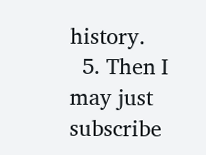history.
  5. Then I may just subscribe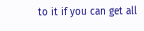to it if you can get all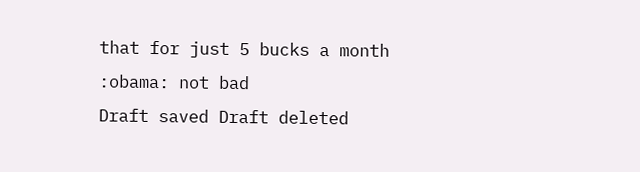that for just 5 bucks a month :obama: not bad
Draft saved Draft deleted